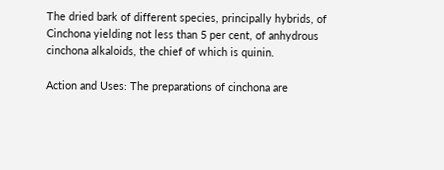The dried bark of different species, principally hybrids, of Cinchona yielding not less than 5 per cent, of anhydrous cinchona alkaloids, the chief of which is quinin.

Action and Uses: The preparations of cinchona are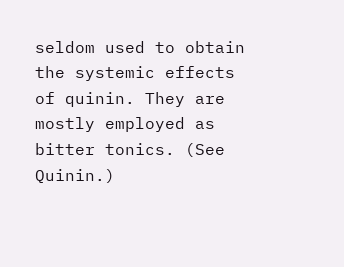seldom used to obtain the systemic effects of quinin. They are mostly employed as bitter tonics. (See Quinin.)